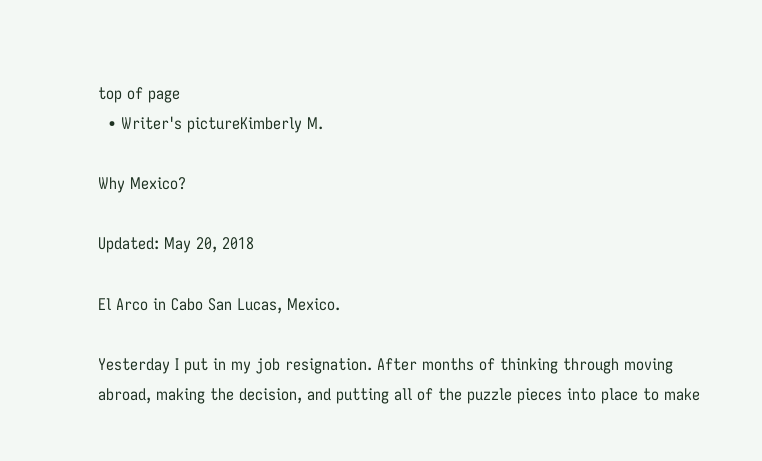top of page
  • Writer's pictureKimberly M.

Why Mexico?

Updated: May 20, 2018

El Arco in Cabo San Lucas, Mexico.

Yesterday I put in my job resignation. After months of thinking through moving abroad, making the decision, and putting all of the puzzle pieces into place to make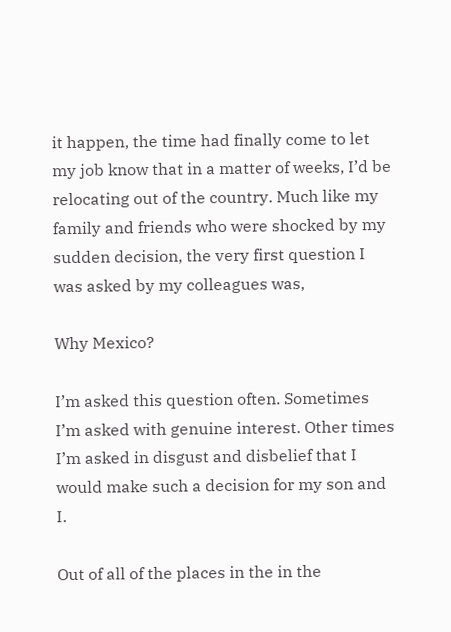it happen, the time had finally come to let my job know that in a matter of weeks, I’d be relocating out of the country. Much like my family and friends who were shocked by my sudden decision, the very first question I was asked by my colleagues was,

Why Mexico?

I’m asked this question often. Sometimes I’m asked with genuine interest. Other times I’m asked in disgust and disbelief that I would make such a decision for my son and I.

Out of all of the places in the in the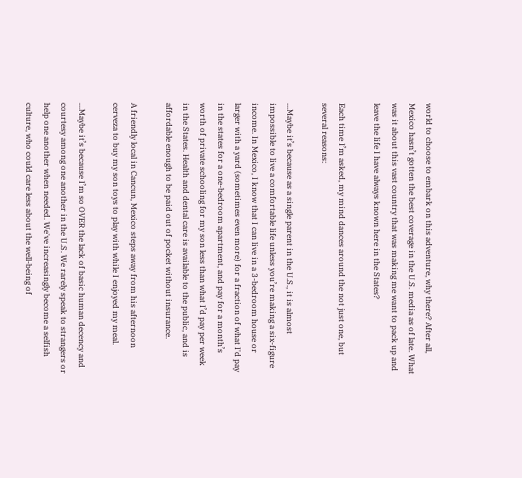world to choose to embark on this adventure, why there? After all, Mexico hasn’t gotten the best coverage in the U.S. media as of late. What was it about this vast country that was making me want to pack up and leave the life I have always known here in the States?

Each time I’m asked, my mind dances around the not just one, but several reasons:

...Maybe it’s because as a single parent in the U.S., it is almost impossible to live a comfortable life unless you’re making a six-figure income. In Mexico, I know that I can live in a 3-bedroom house or larger with a yard (sometimes even more) for a fraction of what I'd pay in the states for a one-bedroom apartment, and pay for a month’s worth of private schooling for my son less than what I’d pay per week in the States. Health and dental care is available to the public, and is affordable enough to be paid out of pocket without insurance.

A friendly local in Cancun, Mexico steps away from his afternoon cerveza to buy my son toys to play with while I enjoyed my meal.

...Maybe it’s because I’m so OVER the lack of basic human decency and courtesy among one another in the U.S. We rarely speak to strangers or help one another when needed. We've increasingly become a selfish culture, who could care less about the well-being of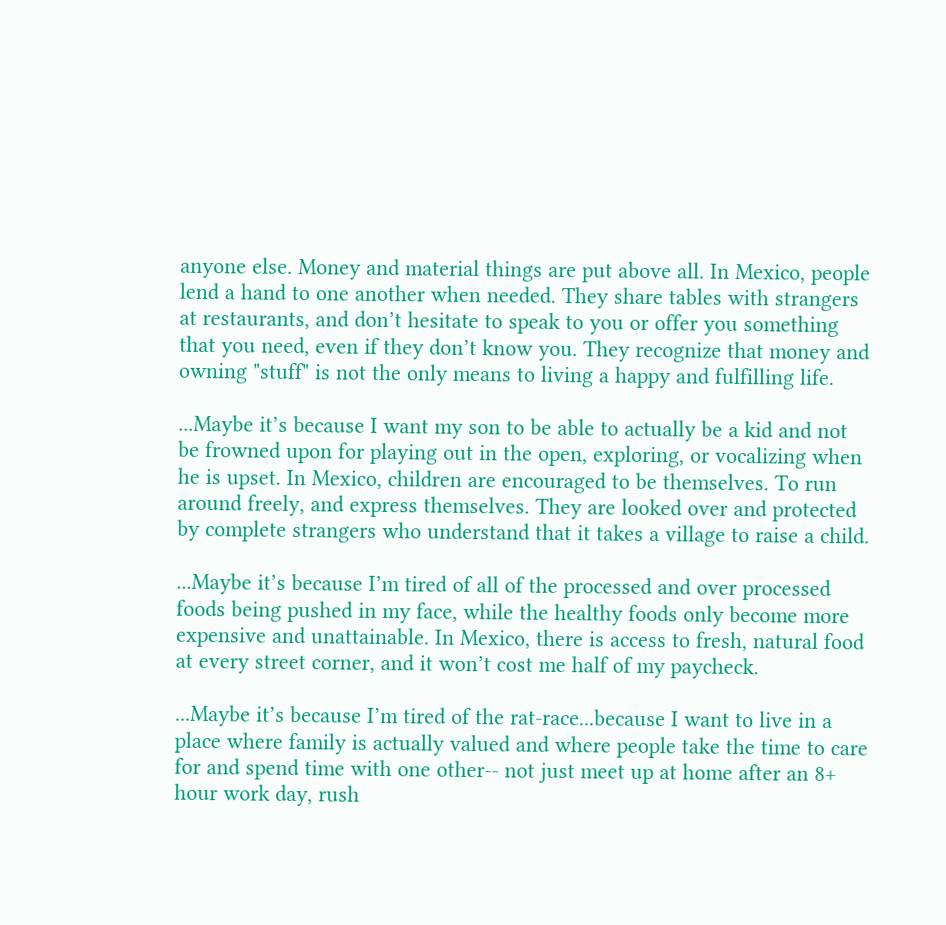anyone else. Money and material things are put above all. In Mexico, people lend a hand to one another when needed. They share tables with strangers at restaurants, and don’t hesitate to speak to you or offer you something that you need, even if they don’t know you. They recognize that money and owning "stuff" is not the only means to living a happy and fulfilling life.

...Maybe it’s because I want my son to be able to actually be a kid and not be frowned upon for playing out in the open, exploring, or vocalizing when he is upset. In Mexico, children are encouraged to be themselves. To run around freely, and express themselves. They are looked over and protected by complete strangers who understand that it takes a village to raise a child.

...Maybe it’s because I’m tired of all of the processed and over processed foods being pushed in my face, while the healthy foods only become more expensive and unattainable. In Mexico, there is access to fresh, natural food at every street corner, and it won’t cost me half of my paycheck.

...Maybe it’s because I’m tired of the rat-race...because I want to live in a place where family is actually valued and where people take the time to care for and spend time with one other-- not just meet up at home after an 8+ hour work day, rush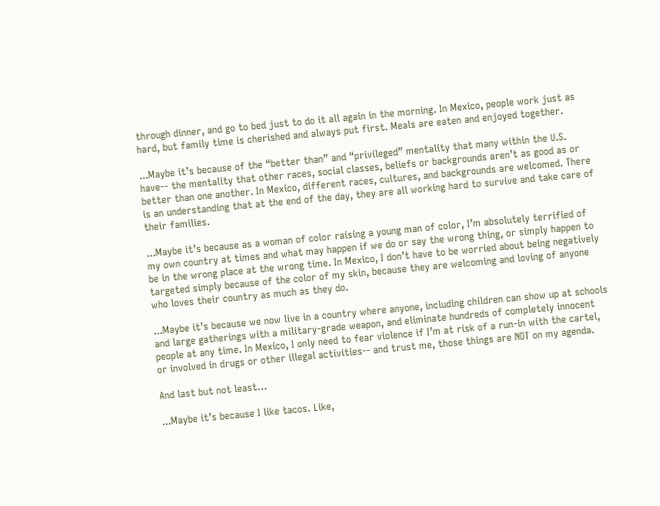through dinner, and go to bed just to do it all again in the morning. In Mexico, people work just as hard, but family time is cherished and always put first. Meals are eaten and enjoyed together.

...Maybe it’s because of the “better than” and “privileged” mentality that many within the U.S. have-- the mentality that other races, social classes, beliefs or backgrounds aren’t as good as or better than one another. In Mexico, different races, cultures, and backgrounds are welcomed. There is an understanding that at the end of the day, they are all working hard to survive and take care of their families.

...Maybe it’s because as a woman of color raising a young man of color, I’m absolutely terrified of my own country at times and what may happen if we do or say the wrong thing, or simply happen to be in the wrong place at the wrong time. In Mexico, I don’t have to be worried about being negatively targeted simply because of the color of my skin, because they are welcoming and loving of anyone who loves their country as much as they do.

...Maybe it’s because we now live in a country where anyone, including children can show up at schools and large gatherings with a military-grade weapon, and eliminate hundreds of completely innocent people at any time. In Mexico, I only need to fear violence if I’m at risk of a run-in with the cartel, or involved in drugs or other illegal activities-- and trust me, those things are NOT on my agenda.

And last but not least…

...Maybe it’s because I like tacos. Like,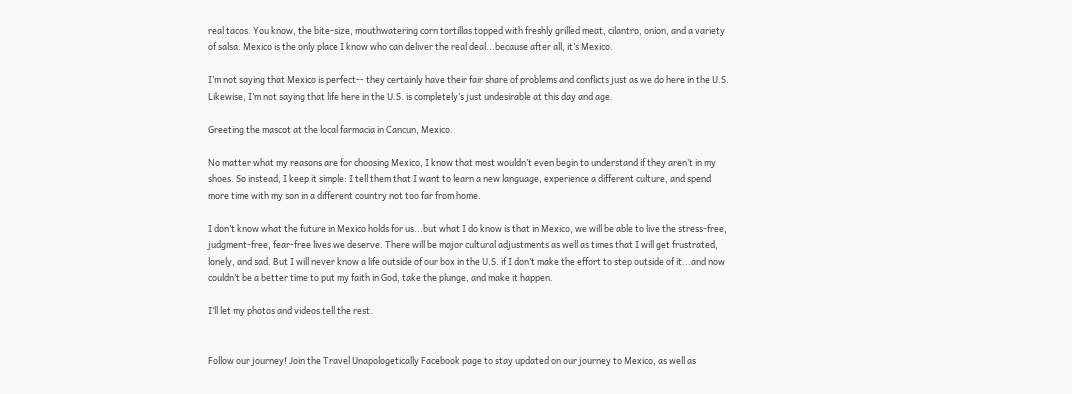real tacos. You know, the bite-size, mouthwatering corn tortillas topped with freshly grilled meat, cilantro, onion, and a variety of salsa. Mexico is the only place I know who can deliver the real deal...because after all, it’s Mexico.

I’m not saying that Mexico is perfect-- they certainly have their fair share of problems and conflicts just as we do here in the U.S. Likewise, I’m not saying that life here in the U.S. is completely’s just undesirable at this day and age.

Greeting the mascot at the local farmacia in Cancun, Mexico.

No matter what my reasons are for choosing Mexico, I know that most wouldn’t even begin to understand if they aren’t in my shoes. So instead, I keep it simple: I tell them that I want to learn a new language, experience a different culture, and spend more time with my son in a different country not too far from home.

I don’t know what the future in Mexico holds for us...but what I do know is that in Mexico, we will be able to live the stress-free, judgment-free, fear-free lives we deserve. There will be major cultural adjustments as well as times that I will get frustrated, lonely, and sad. But I will never know a life outside of our box in the U.S. if I don’t make the effort to step outside of it...and now couldn’t be a better time to put my faith in God, take the plunge, and make it happen.

I’ll let my photos and videos tell the rest.


Follow our journey! Join the Travel Unapologetically Facebook page to stay updated on our journey to Mexico, as well as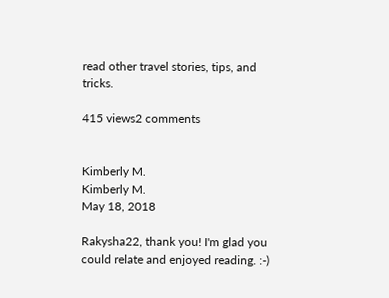read other travel stories, tips, and tricks.

415 views2 comments


Kimberly M.
Kimberly M.
May 18, 2018

Rakysha22, thank you! I'm glad you could relate and enjoyed reading. :-)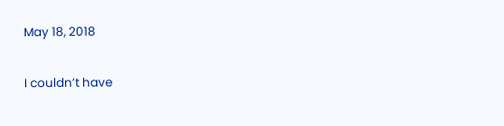May 18, 2018

I couldn’t have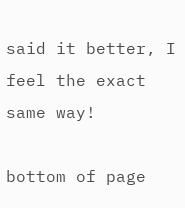said it better, I feel the exact same way!

bottom of page